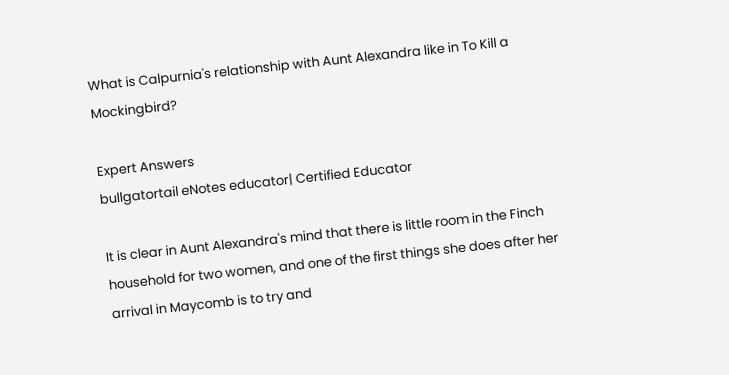What is Calpurnia's relationship with Aunt Alexandra like in To Kill a Mockingbird?

Expert Answers
bullgatortail eNotes educator| Certified Educator

It is clear in Aunt Alexandra's mind that there is little room in the Finch household for two women, and one of the first things she does after her arrival in Maycomb is to try and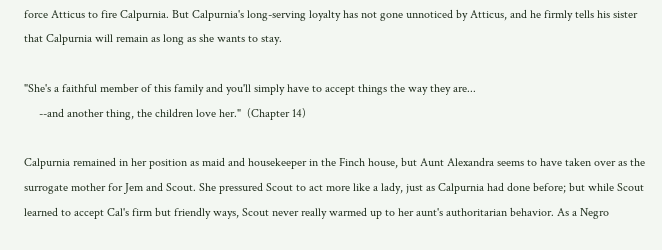force Atticus to fire Calpurnia. But Calpurnia's long-serving loyalty has not gone unnoticed by Atticus, and he firmly tells his sister that Calpurnia will remain as long as she wants to stay.

"She's a faithful member of this family and you'll simply have to accept things the way they are...
     --and another thing, the children love her."  (Chapter 14)

Calpurnia remained in her position as maid and housekeeper in the Finch house, but Aunt Alexandra seems to have taken over as the surrogate mother for Jem and Scout. She pressured Scout to act more like a lady, just as Calpurnia had done before; but while Scout learned to accept Cal's firm but friendly ways, Scout never really warmed up to her aunt's authoritarian behavior. As a Negro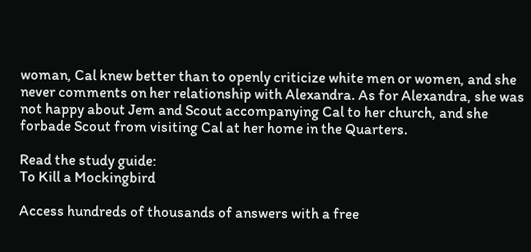woman, Cal knew better than to openly criticize white men or women, and she never comments on her relationship with Alexandra. As for Alexandra, she was not happy about Jem and Scout accompanying Cal to her church, and she forbade Scout from visiting Cal at her home in the Quarters.

Read the study guide:
To Kill a Mockingbird

Access hundreds of thousands of answers with a free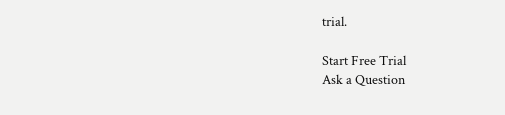trial.

Start Free Trial
Ask a Question